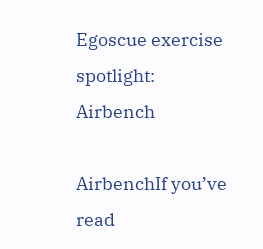Egoscue exercise spotlight: Airbench

AirbenchIf you’ve read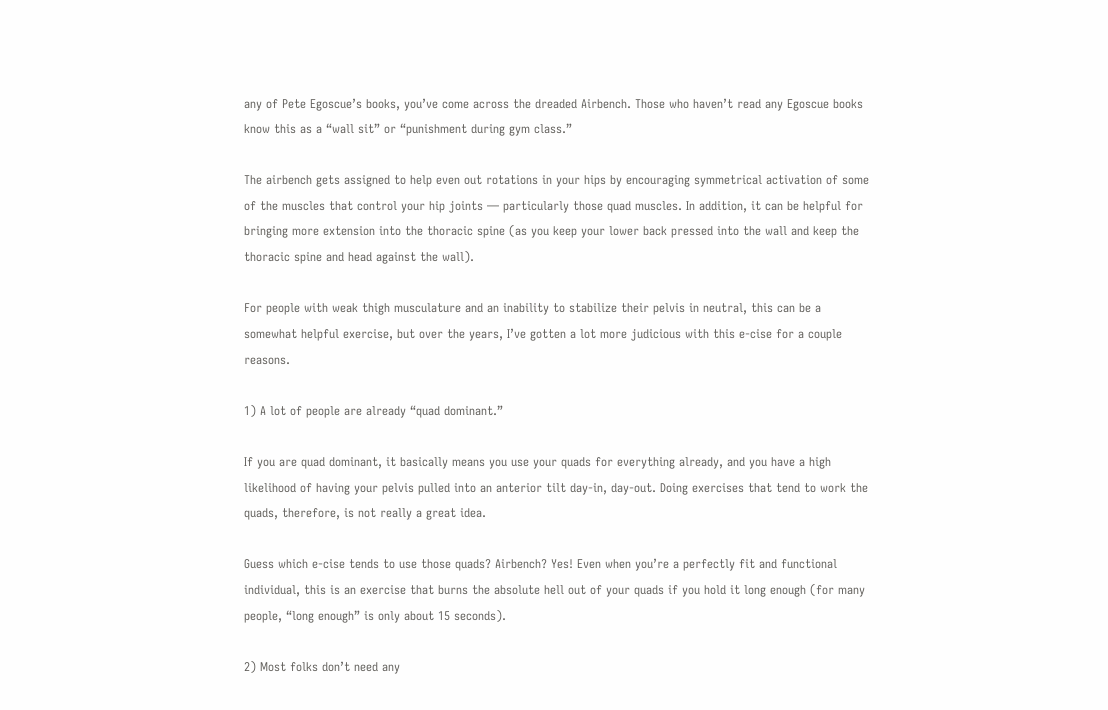any of Pete Egoscue’s books, you’ve come across the dreaded Airbench. Those who haven’t read any Egoscue books know this as a “wall sit” or “punishment during gym class.”

The airbench gets assigned to help even out rotations in your hips by encouraging symmetrical activation of some of the muscles that control your hip joints — particularly those quad muscles. In addition, it can be helpful for bringing more extension into the thoracic spine (as you keep your lower back pressed into the wall and keep the thoracic spine and head against the wall).

For people with weak thigh musculature and an inability to stabilize their pelvis in neutral, this can be a somewhat helpful exercise, but over the years, I’ve gotten a lot more judicious with this e-cise for a couple reasons.

1) A lot of people are already “quad dominant.”

If you are quad dominant, it basically means you use your quads for everything already, and you have a high likelihood of having your pelvis pulled into an anterior tilt day-in, day-out. Doing exercises that tend to work the quads, therefore, is not really a great idea.

Guess which e-cise tends to use those quads? Airbench? Yes! Even when you’re a perfectly fit and functional individual, this is an exercise that burns the absolute hell out of your quads if you hold it long enough (for many people, “long enough” is only about 15 seconds).

2) Most folks don’t need any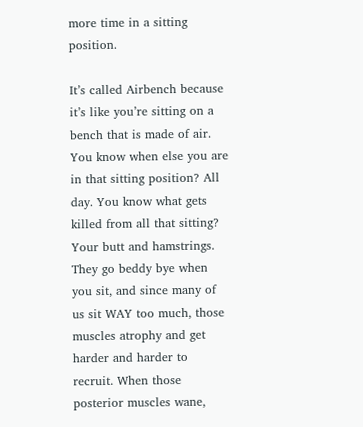more time in a sitting position.

It’s called Airbench because it’s like you’re sitting on a bench that is made of air. You know when else you are in that sitting position? All day. You know what gets killed from all that sitting? Your butt and hamstrings. They go beddy bye when you sit, and since many of us sit WAY too much, those muscles atrophy and get harder and harder to recruit. When those posterior muscles wane,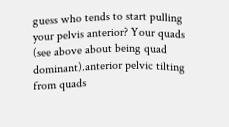guess who tends to start pulling your pelvis anterior? Your quads (see above about being quad dominant).anterior pelvic tilting from quads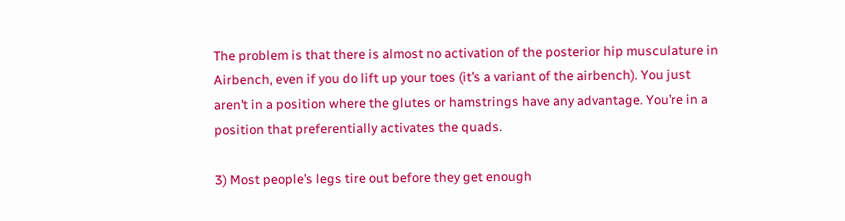The problem is that there is almost no activation of the posterior hip musculature in Airbench, even if you do lift up your toes (it’s a variant of the airbench). You just aren’t in a position where the glutes or hamstrings have any advantage. You’re in a position that preferentially activates the quads.

3) Most people’s legs tire out before they get enough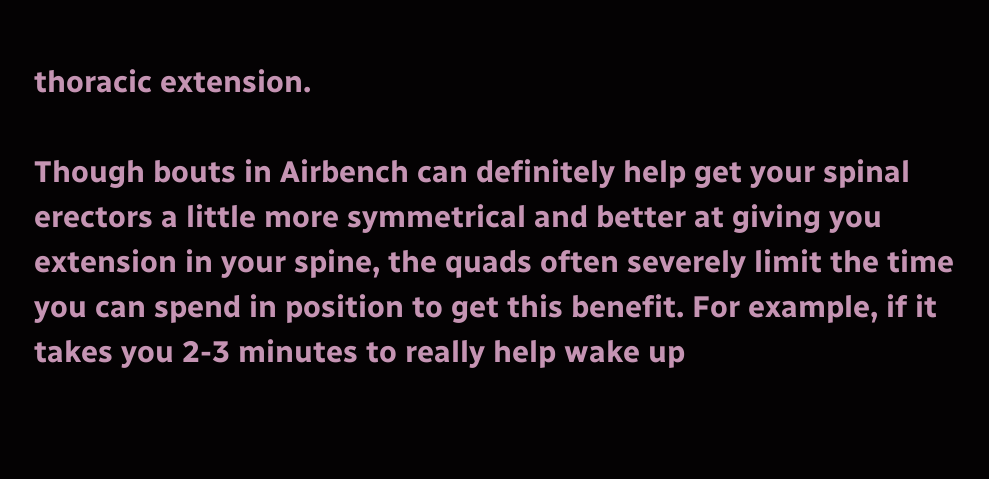thoracic extension.

Though bouts in Airbench can definitely help get your spinal erectors a little more symmetrical and better at giving you extension in your spine, the quads often severely limit the time you can spend in position to get this benefit. For example, if it takes you 2-3 minutes to really help wake up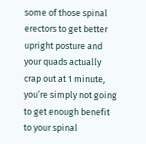some of those spinal erectors to get better upright posture and your quads actually crap out at 1 minute, you’re simply not going to get enough benefit to your spinal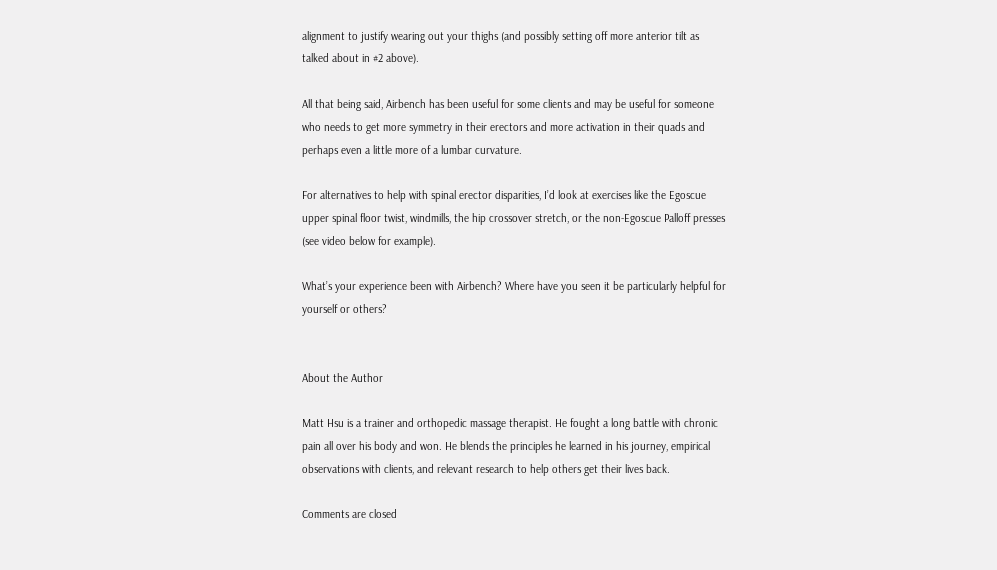alignment to justify wearing out your thighs (and possibly setting off more anterior tilt as talked about in #2 above).

All that being said, Airbench has been useful for some clients and may be useful for someone who needs to get more symmetry in their erectors and more activation in their quads and perhaps even a little more of a lumbar curvature.

For alternatives to help with spinal erector disparities, I’d look at exercises like the Egoscue upper spinal floor twist, windmills, the hip crossover stretch, or the non-Egoscue Palloff presses (see video below for example).

What’s your experience been with Airbench? Where have you seen it be particularly helpful for yourself or others?


About the Author

Matt Hsu is a trainer and orthopedic massage therapist. He fought a long battle with chronic pain all over his body and won. He blends the principles he learned in his journey, empirical observations with clients, and relevant research to help others get their lives back.

Comments are closed